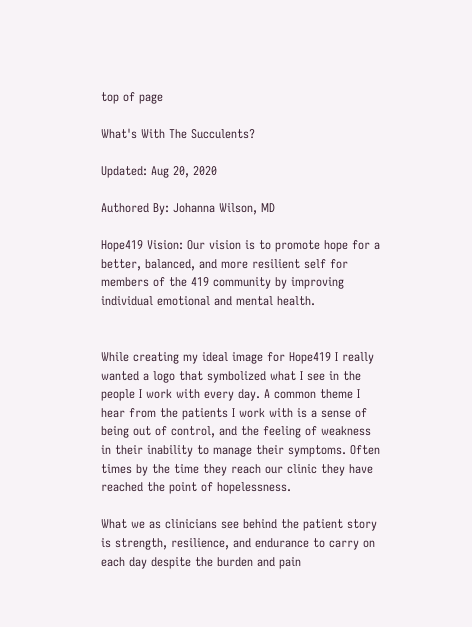top of page

What's With The Succulents?

Updated: Aug 20, 2020

Authored By: Johanna Wilson, MD

Hope419 Vision: Our vision is to promote hope for a better, balanced, and more resilient self for members of the 419 community by improving individual emotional and mental health.


While creating my ideal image for Hope419 I really wanted a logo that symbolized what I see in the people I work with every day. A common theme I hear from the patients I work with is a sense of being out of control, and the feeling of weakness in their inability to manage their symptoms. Often times by the time they reach our clinic they have reached the point of hopelessness.

What we as clinicians see behind the patient story is strength, resilience, and endurance to carry on each day despite the burden and pain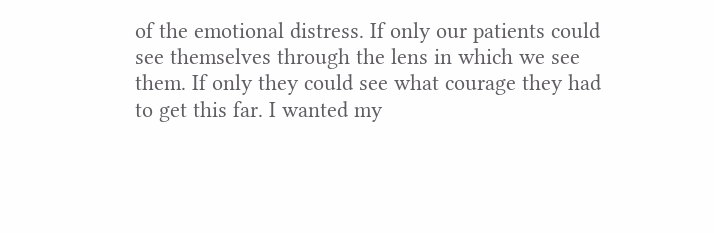of the emotional distress. If only our patients could see themselves through the lens in which we see them. If only they could see what courage they had to get this far. I wanted my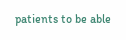patients to be able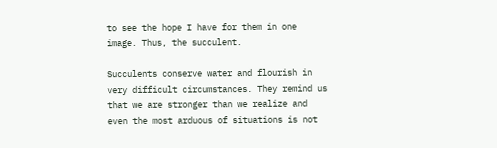to see the hope I have for them in one image. Thus, the succulent.

Succulents conserve water and flourish in very difficult circumstances. They remind us that we are stronger than we realize and even the most arduous of situations is not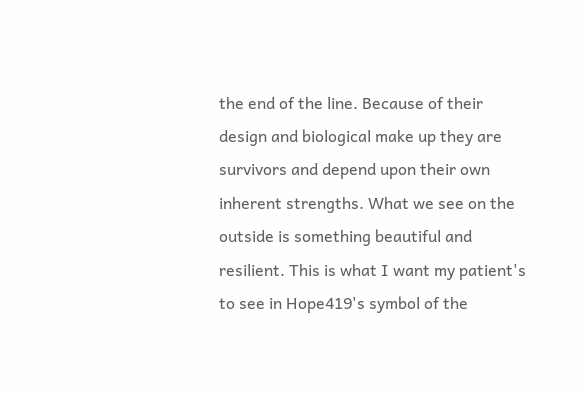the end of the line. Because of their design and biological make up they are survivors and depend upon their own inherent strengths. What we see on the outside is something beautiful and resilient. This is what I want my patient's to see in Hope419's symbol of the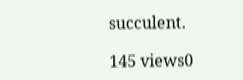succulent.

145 views0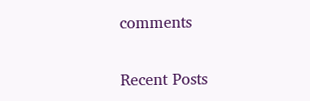comments

Recent Posts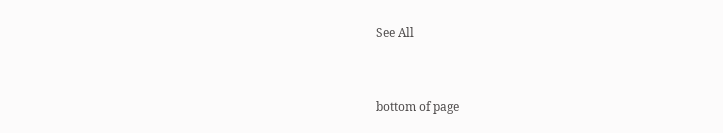See All



bottom of page